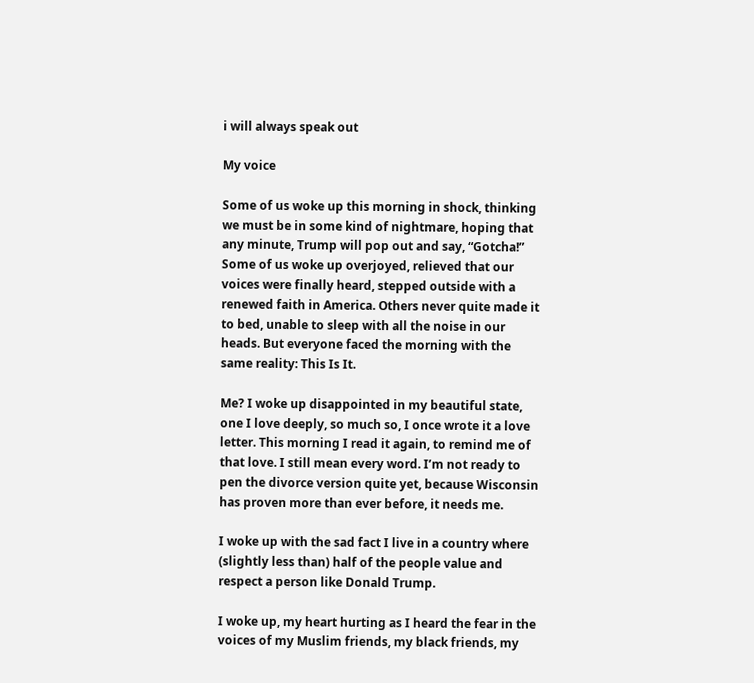i will always speak out

My voice

Some of us woke up this morning in shock, thinking we must be in some kind of nightmare, hoping that any minute, Trump will pop out and say, “Gotcha!” Some of us woke up overjoyed, relieved that our voices were finally heard, stepped outside with a renewed faith in America. Others never quite made it to bed, unable to sleep with all the noise in our heads. But everyone faced the morning with the same reality: This Is It.

Me? I woke up disappointed in my beautiful state, one I love deeply, so much so, I once wrote it a love letter. This morning I read it again, to remind me of that love. I still mean every word. I’m not ready to pen the divorce version quite yet, because Wisconsin has proven more than ever before, it needs me.

I woke up with the sad fact I live in a country where (slightly less than) half of the people value and respect a person like Donald Trump.

I woke up, my heart hurting as I heard the fear in the voices of my Muslim friends, my black friends, my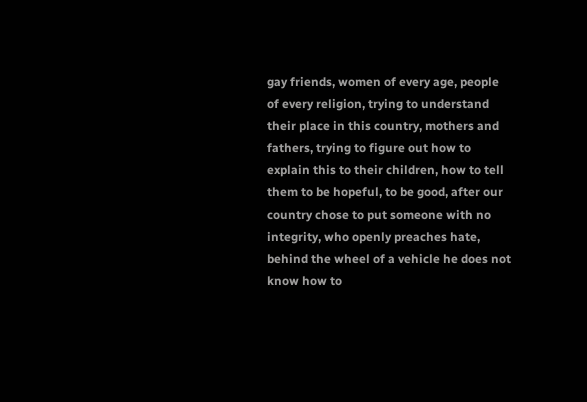gay friends, women of every age, people of every religion, trying to understand their place in this country, mothers and fathers, trying to figure out how to explain this to their children, how to tell them to be hopeful, to be good, after our country chose to put someone with no integrity, who openly preaches hate, behind the wheel of a vehicle he does not know how to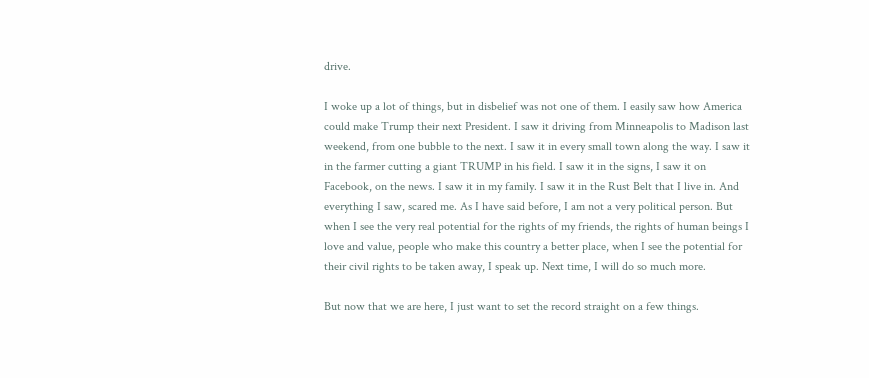drive.

I woke up a lot of things, but in disbelief was not one of them. I easily saw how America could make Trump their next President. I saw it driving from Minneapolis to Madison last weekend, from one bubble to the next. I saw it in every small town along the way. I saw it in the farmer cutting a giant TRUMP in his field. I saw it in the signs, I saw it on Facebook, on the news. I saw it in my family. I saw it in the Rust Belt that I live in. And everything I saw, scared me. As I have said before, I am not a very political person. But when I see the very real potential for the rights of my friends, the rights of human beings I love and value, people who make this country a better place, when I see the potential for their civil rights to be taken away, I speak up. Next time, I will do so much more.

But now that we are here, I just want to set the record straight on a few things.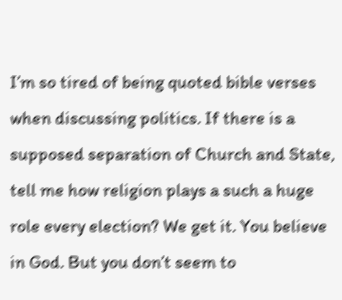I’m so tired of being quoted bible verses when discussing politics. If there is a supposed separation of Church and State, tell me how religion plays a such a huge role every election? We get it. You believe in God. But you don’t seem to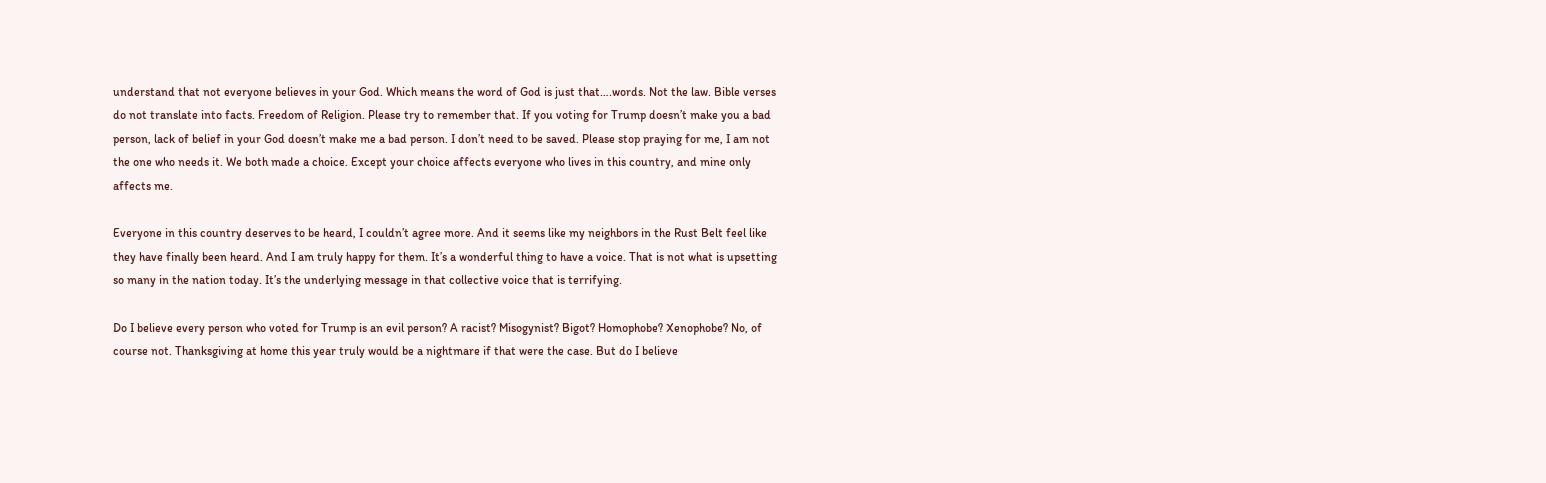understand that not everyone believes in your God. Which means the word of God is just that….words. Not the law. Bible verses do not translate into facts. Freedom of Religion. Please try to remember that. If you voting for Trump doesn’t make you a bad person, lack of belief in your God doesn’t make me a bad person. I don’t need to be saved. Please stop praying for me, I am not the one who needs it. We both made a choice. Except your choice affects everyone who lives in this country, and mine only affects me.

Everyone in this country deserves to be heard, I couldn’t agree more. And it seems like my neighbors in the Rust Belt feel like they have finally been heard. And I am truly happy for them. It’s a wonderful thing to have a voice. That is not what is upsetting so many in the nation today. It’s the underlying message in that collective voice that is terrifying.

Do I believe every person who voted for Trump is an evil person? A racist? Misogynist? Bigot? Homophobe? Xenophobe? No, of course not. Thanksgiving at home this year truly would be a nightmare if that were the case. But do I believe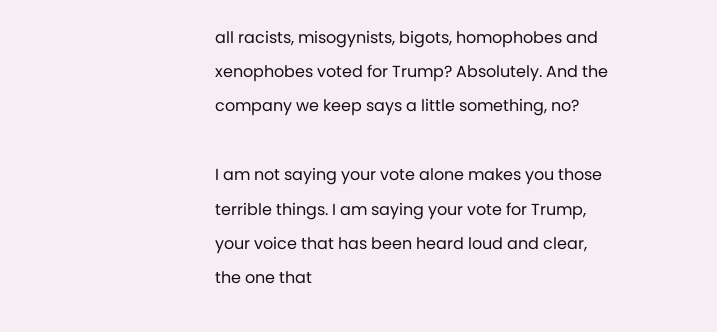all racists, misogynists, bigots, homophobes and xenophobes voted for Trump? Absolutely. And the company we keep says a little something, no?

I am not saying your vote alone makes you those terrible things. I am saying your vote for Trump, your voice that has been heard loud and clear, the one that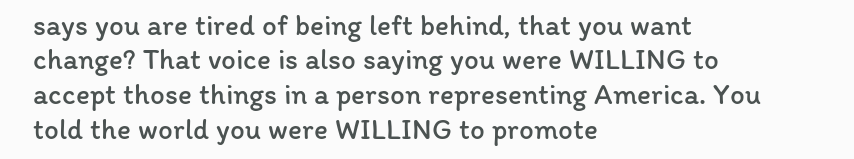says you are tired of being left behind, that you want change? That voice is also saying you were WILLING to accept those things in a person representing America. You told the world you were WILLING to promote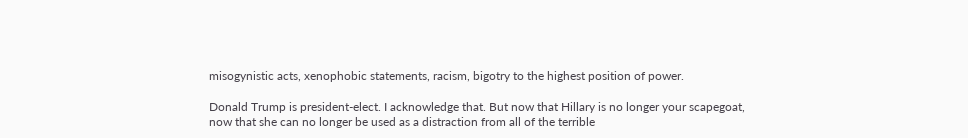misogynistic acts, xenophobic statements, racism, bigotry to the highest position of power.

Donald Trump is president-elect. I acknowledge that. But now that Hillary is no longer your scapegoat, now that she can no longer be used as a distraction from all of the terrible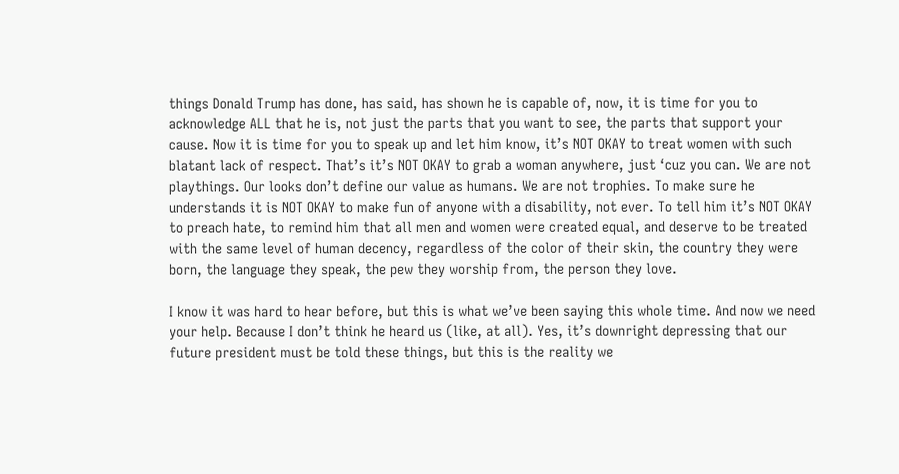things Donald Trump has done, has said, has shown he is capable of, now, it is time for you to acknowledge ALL that he is, not just the parts that you want to see, the parts that support your cause. Now it is time for you to speak up and let him know, it’s NOT OKAY to treat women with such blatant lack of respect. That’s it’s NOT OKAY to grab a woman anywhere, just ‘cuz you can. We are not playthings. Our looks don’t define our value as humans. We are not trophies. To make sure he understands it is NOT OKAY to make fun of anyone with a disability, not ever. To tell him it’s NOT OKAY to preach hate, to remind him that all men and women were created equal, and deserve to be treated with the same level of human decency, regardless of the color of their skin, the country they were born, the language they speak, the pew they worship from, the person they love.

I know it was hard to hear before, but this is what we’ve been saying this whole time. And now we need your help. Because I don’t think he heard us (like, at all). Yes, it’s downright depressing that our future president must be told these things, but this is the reality we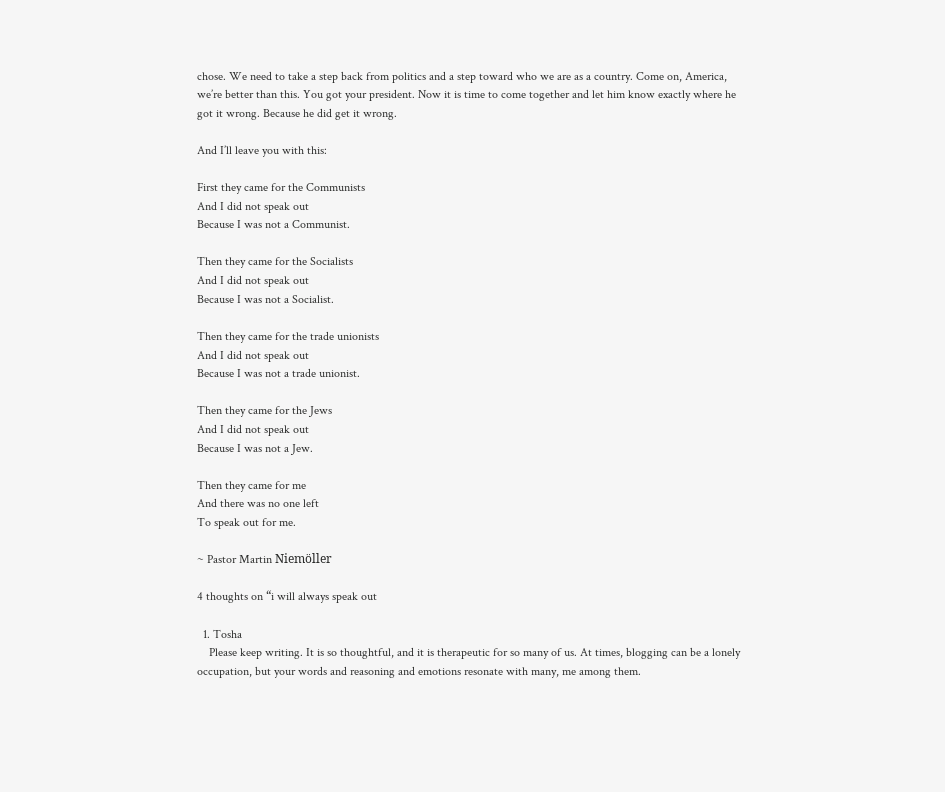chose. We need to take a step back from politics and a step toward who we are as a country. Come on, America, we’re better than this. You got your president. Now it is time to come together and let him know exactly where he got it wrong. Because he did get it wrong.

And I’ll leave you with this:

First they came for the Communists
And I did not speak out
Because I was not a Communist.

Then they came for the Socialists
And I did not speak out
Because I was not a Socialist.

Then they came for the trade unionists
And I did not speak out
Because I was not a trade unionist.

Then they came for the Jews
And I did not speak out
Because I was not a Jew.

Then they came for me
And there was no one left
To speak out for me.

~ Pastor Martin Niemöller

4 thoughts on “i will always speak out

  1. Tosha
    Please keep writing. It is so thoughtful, and it is therapeutic for so many of us. At times, blogging can be a lonely occupation, but your words and reasoning and emotions resonate with many, me among them.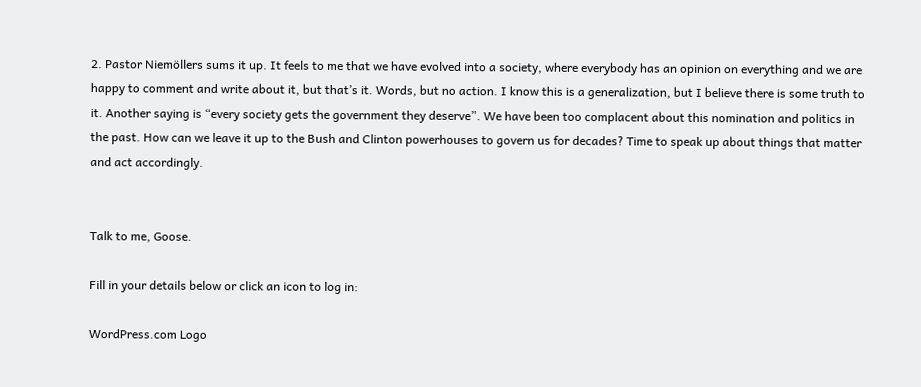2. Pastor Niemöllers sums it up. It feels to me that we have evolved into a society, where everybody has an opinion on everything and we are happy to comment and write about it, but that’s it. Words, but no action. I know this is a generalization, but I believe there is some truth to it. Another saying is “every society gets the government they deserve”. We have been too complacent about this nomination and politics in the past. How can we leave it up to the Bush and Clinton powerhouses to govern us for decades? Time to speak up about things that matter and act accordingly.


Talk to me, Goose.

Fill in your details below or click an icon to log in:

WordPress.com Logo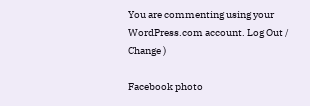You are commenting using your WordPress.com account. Log Out /  Change )

Facebook photo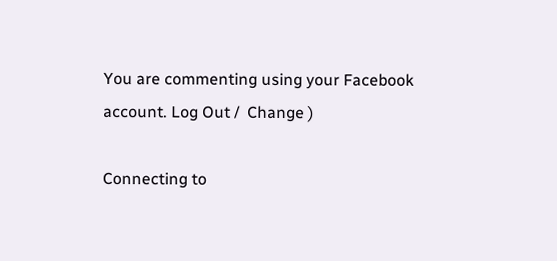You are commenting using your Facebook account. Log Out /  Change )

Connecting to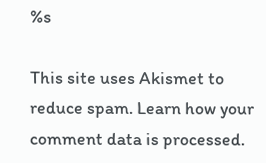%s

This site uses Akismet to reduce spam. Learn how your comment data is processed.